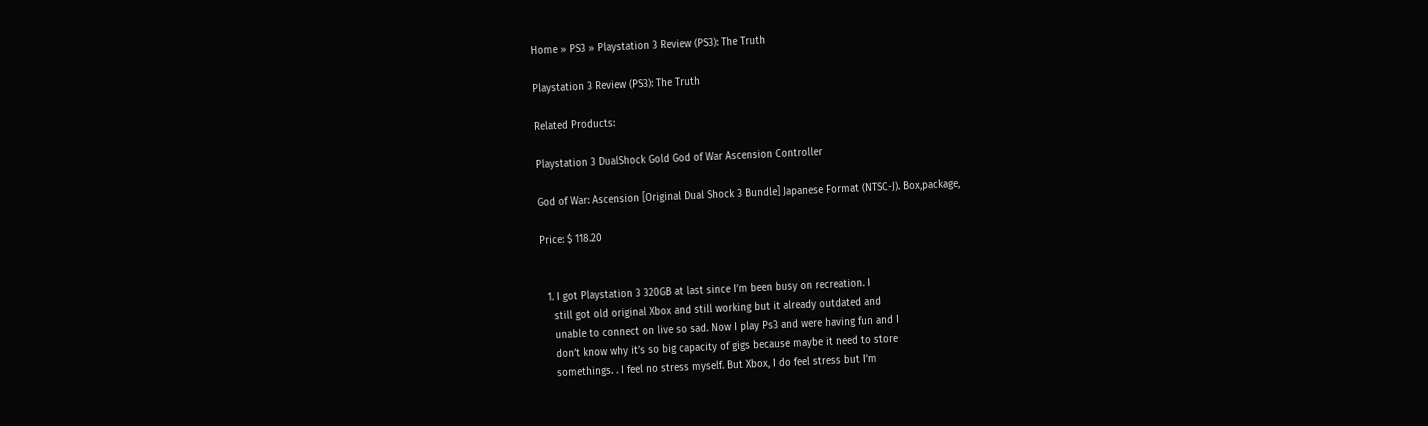Home » PS3 » Playstation 3 Review (PS3): The Truth

Playstation 3 Review (PS3): The Truth

Related Products:

Playstation 3 DualShock Gold God of War Ascension Controller

God of War: Ascension [Original Dual Shock 3 Bundle] Japanese Format (NTSC-J). Box,package,

Price: $ 118.20


  1. I got Playstation 3 320GB at last since I’m been busy on recreation. I
    still got old original Xbox and still working but it already outdated and
    unable to connect on live so sad. Now I play Ps3 and were having fun and I
    don’t know why it’s so big capacity of gigs because maybe it need to store
    somethings. . I feel no stress myself. But Xbox, I do feel stress but I’m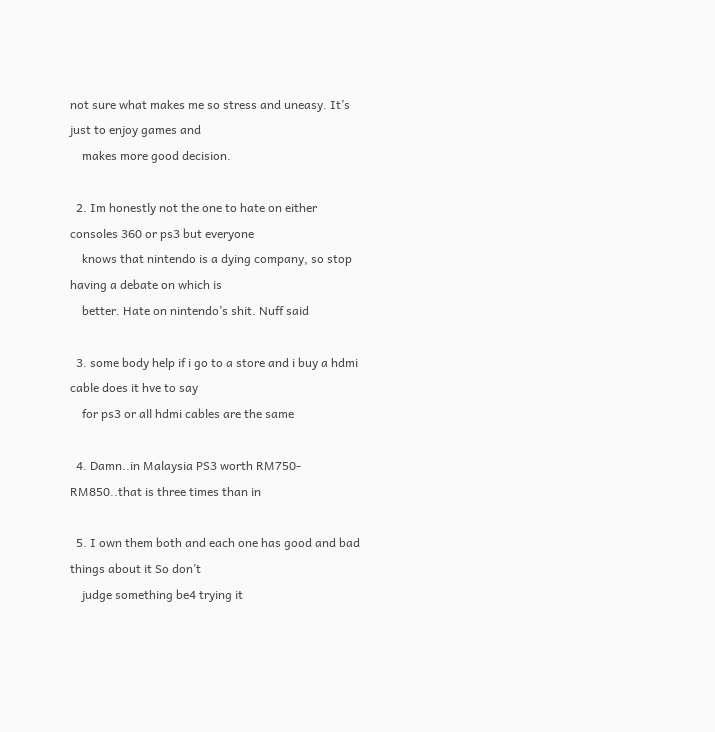not sure what makes me so stress and uneasy. It’s just to enjoy games and
    makes more good decision.

  2. Im honestly not the one to hate on either consoles 360 or ps3 but everyone
    knows that nintendo is a dying company, so stop having a debate on which is
    better. Hate on nintendo’s shit. Nuff said

  3. some body help if i go to a store and i buy a hdmi cable does it hve to say
    for ps3 or all hdmi cables are the same

  4. Damn..in Malaysia PS3 worth RM750-RM850..that is three times than in

  5. I own them both and each one has good and bad things about it So don’t
    judge something be4 trying it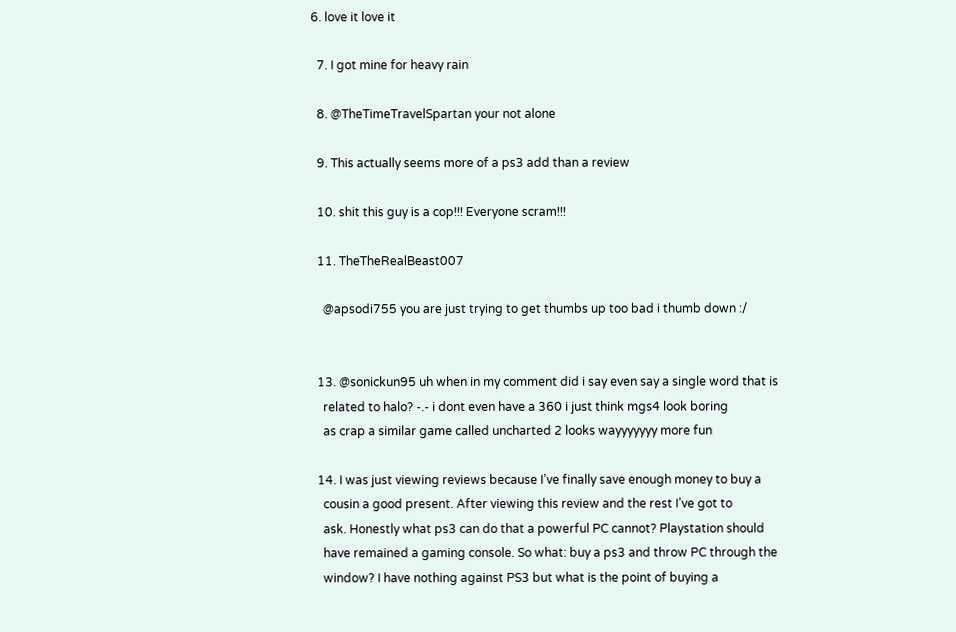6. love it love it

  7. I got mine for heavy rain

  8. @TheTimeTravelSpartan your not alone

  9. This actually seems more of a ps3 add than a review

  10. shit this guy is a cop!!! Everyone scram!!!

  11. TheTheRealBeast007

    @apsodi755 you are just trying to get thumbs up too bad i thumb down :/


  13. @sonickun95 uh when in my comment did i say even say a single word that is
    related to halo? -.- i dont even have a 360 i just think mgs4 look boring
    as crap a similar game called uncharted 2 looks wayyyyyyy more fun

  14. I was just viewing reviews because I’ve finally save enough money to buy a
    cousin a good present. After viewing this review and the rest I’ve got to
    ask. Honestly what ps3 can do that a powerful PC cannot? Playstation should
    have remained a gaming console. So what: buy a ps3 and throw PC through the
    window? I have nothing against PS3 but what is the point of buying a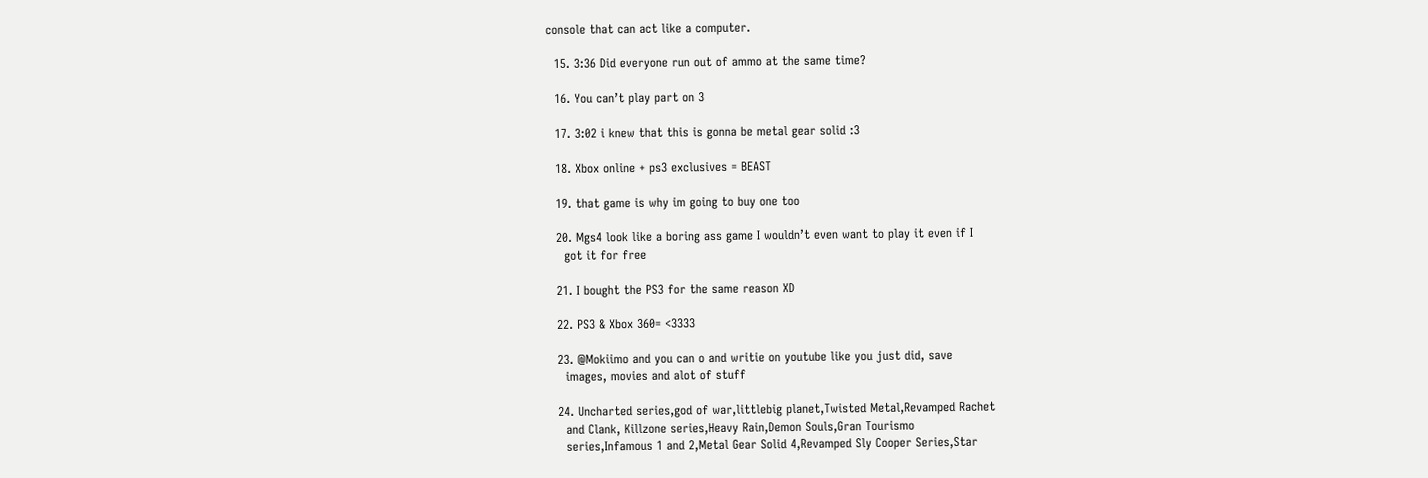console that can act like a computer.

  15. 3:36 Did everyone run out of ammo at the same time?

  16. You can’t play part on 3

  17. 3:02 i knew that this is gonna be metal gear solid :3

  18. Xbox online + ps3 exclusives = BEAST

  19. that game is why im going to buy one too

  20. Mgs4 look like a boring ass game I wouldn’t even want to play it even if I
    got it for free

  21. I bought the PS3 for the same reason XD

  22. PS3 & Xbox 360= <3333

  23. @Mokiimo and you can o and writie on youtube like you just did, save
    images, movies and alot of stuff

  24. Uncharted series,god of war,littlebig planet,Twisted Metal,Revamped Rachet
    and Clank, Killzone series,Heavy Rain,Demon Souls,Gran Tourismo
    series,Infamous 1 and 2,Metal Gear Solid 4,Revamped Sly Cooper Series,Star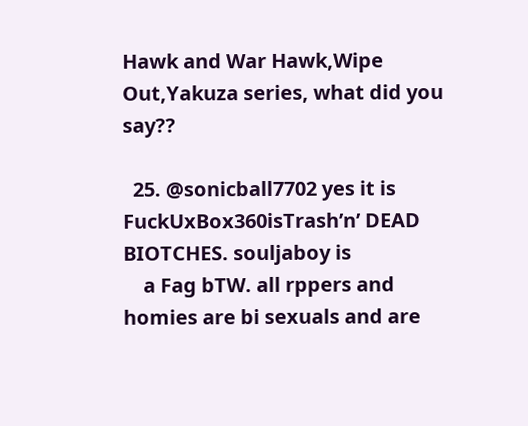Hawk and War Hawk,Wipe Out,Yakuza series, what did you say??

  25. @sonicball7702 yes it is FuckUxBox360isTrash’n’ DEAD BIOTCHES. souljaboy is
    a Fag bTW. all rppers and homies are bi sexuals and are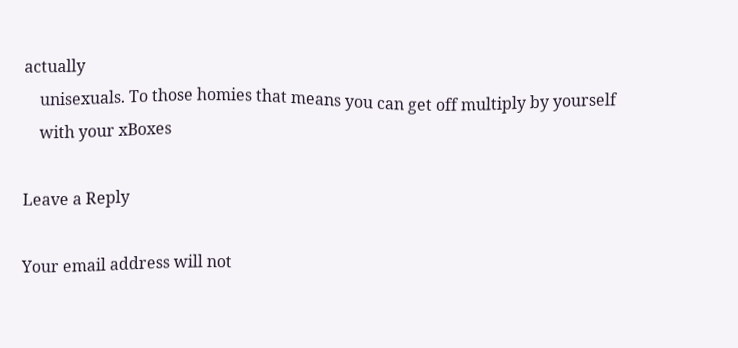actually
    unisexuals. To those homies that means you can get off multiply by yourself
    with your xBoxes

Leave a Reply

Your email address will not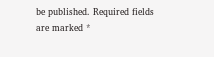be published. Required fields are marked *